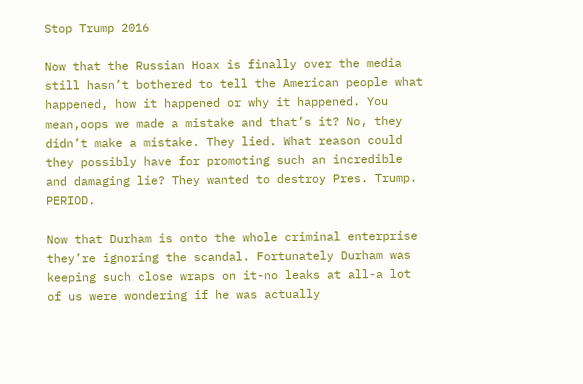Stop Trump 2016

Now that the Russian Hoax is finally over the media still hasn’t bothered to tell the American people what happened, how it happened or why it happened. You mean,oops we made a mistake and that’s it? No, they didn’t make a mistake. They lied. What reason could they possibly have for promoting such an incredible and damaging lie? They wanted to destroy Pres. Trump. PERIOD.

Now that Durham is onto the whole criminal enterprise they’re ignoring the scandal. Fortunately Durham was keeping such close wraps on it-no leaks at all-a lot of us were wondering if he was actually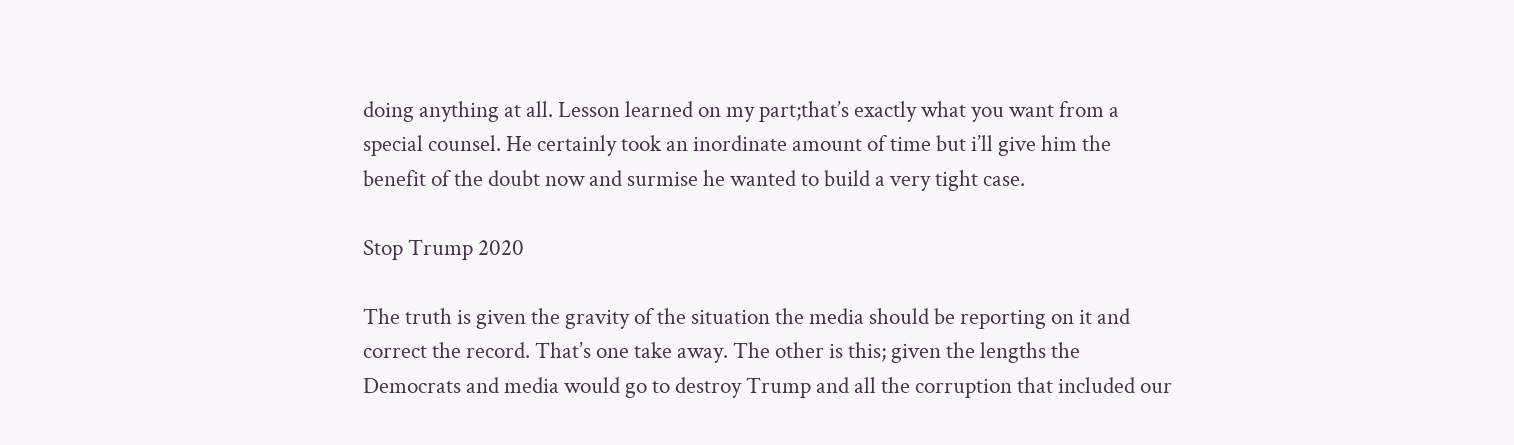doing anything at all. Lesson learned on my part;that’s exactly what you want from a special counsel. He certainly took an inordinate amount of time but i’ll give him the benefit of the doubt now and surmise he wanted to build a very tight case.

Stop Trump 2020

The truth is given the gravity of the situation the media should be reporting on it and correct the record. That’s one take away. The other is this; given the lengths the Democrats and media would go to destroy Trump and all the corruption that included our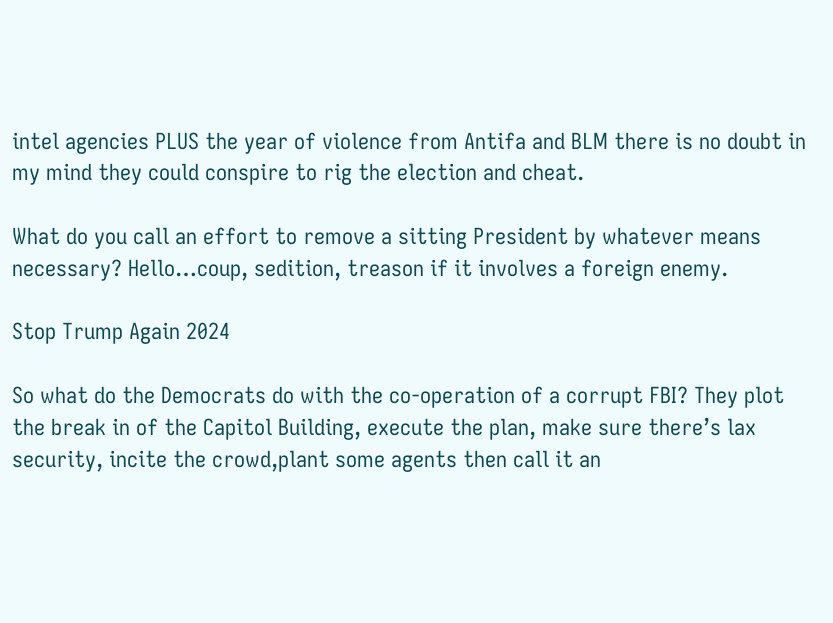intel agencies PLUS the year of violence from Antifa and BLM there is no doubt in my mind they could conspire to rig the election and cheat.

What do you call an effort to remove a sitting President by whatever means necessary? Hello…coup, sedition, treason if it involves a foreign enemy.

Stop Trump Again 2024

So what do the Democrats do with the co-operation of a corrupt FBI? They plot the break in of the Capitol Building, execute the plan, make sure there’s lax security, incite the crowd,plant some agents then call it an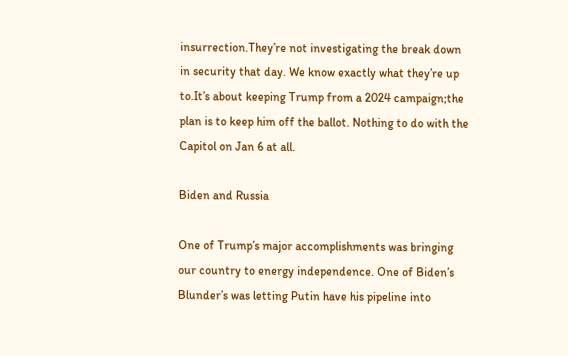insurrection.They’re not investigating the break down in security that day. We know exactly what they’re up to.It’s about keeping Trump from a 2024 campaign;the plan is to keep him off the ballot. Nothing to do with the Capitol on Jan 6 at all.

Biden and Russia

One of Trump’s major accomplishments was bringing our country to energy independence. One of Biden’s Blunder’s was letting Putin have his pipeline into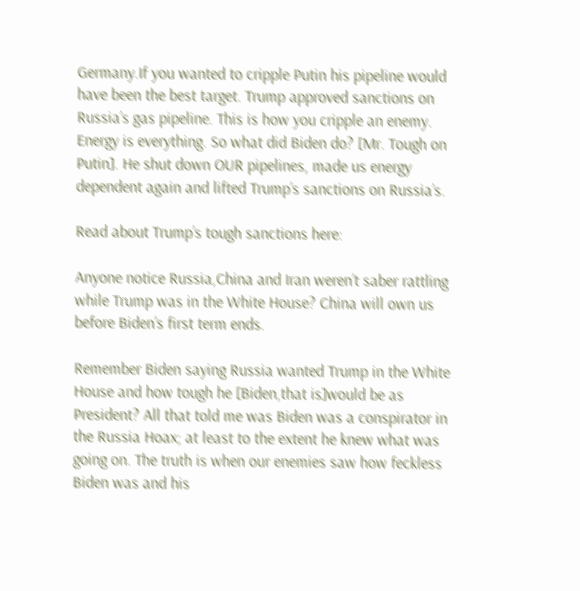Germany.If you wanted to cripple Putin his pipeline would have been the best target. Trump approved sanctions on Russia’s gas pipeline. This is how you cripple an enemy. Energy is everything. So what did Biden do? [Mr. Tough on Putin]. He shut down OUR pipelines, made us energy dependent again and lifted Trump’s sanctions on Russia’s.

Read about Trump’s tough sanctions here:

Anyone notice Russia,China and Iran weren’t saber rattling while Trump was in the White House? China will own us before Biden’s first term ends.

Remember Biden saying Russia wanted Trump in the White House and how tough he [Biden,that is]would be as President? All that told me was Biden was a conspirator in the Russia Hoax; at least to the extent he knew what was going on. The truth is when our enemies saw how feckless Biden was and his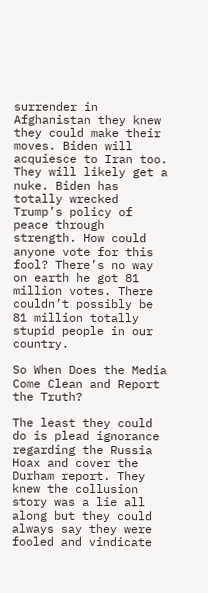surrender in Afghanistan they knew they could make their moves. Biden will acquiesce to Iran too. They will likely get a nuke. Biden has totally wrecked Trump’s policy of peace through strength. How could anyone vote for this fool? There’s no way on earth he got 81 million votes. There couldn’t possibly be 81 million totally stupid people in our country.

So When Does the Media Come Clean and Report the Truth?

The least they could do is plead ignorance regarding the Russia Hoax and cover the Durham report. They knew the collusion story was a lie all along but they could always say they were fooled and vindicate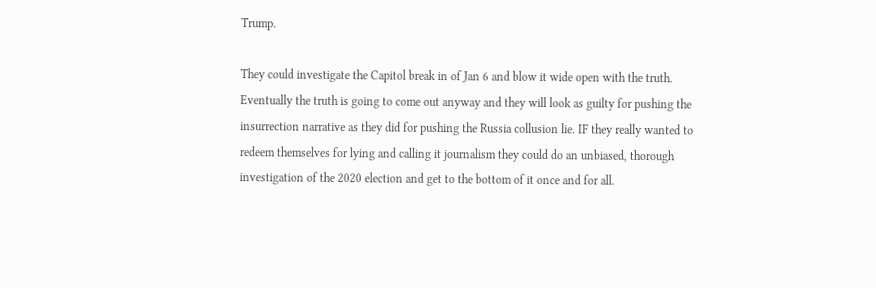Trump.

They could investigate the Capitol break in of Jan 6 and blow it wide open with the truth. Eventually the truth is going to come out anyway and they will look as guilty for pushing the insurrection narrative as they did for pushing the Russia collusion lie. IF they really wanted to redeem themselves for lying and calling it journalism they could do an unbiased, thorough investigation of the 2020 election and get to the bottom of it once and for all.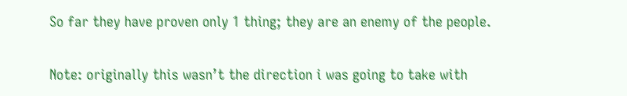So far they have proven only 1 thing; they are an enemy of the people.

Note: originally this wasn’t the direction i was going to take with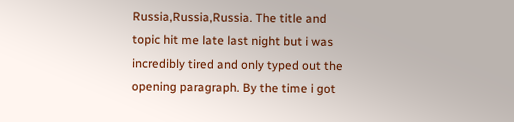Russia,Russia,Russia. The title and topic hit me late last night but i was incredibly tired and only typed out the opening paragraph. By the time i got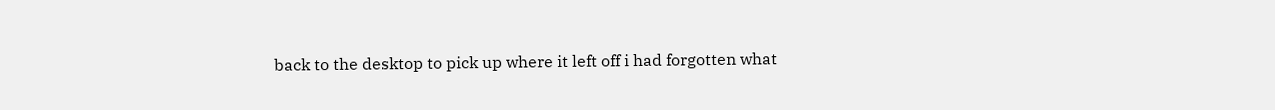back to the desktop to pick up where it left off i had forgotten what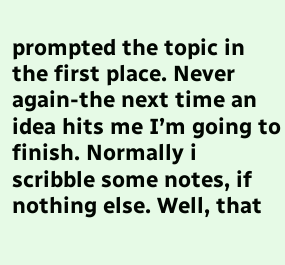prompted the topic in the first place. Never again-the next time an idea hits me I’m going to finish. Normally i scribble some notes, if nothing else. Well, that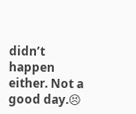didn’t happen either. Not a good day.😣